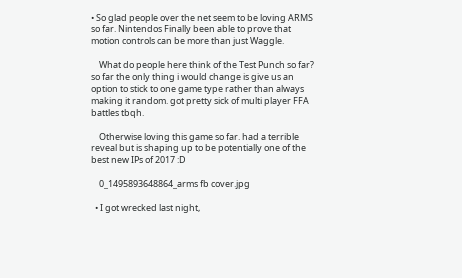• So glad people over the net seem to be loving ARMS so far. Nintendos Finally been able to prove that motion controls can be more than just Waggle.

    What do people here think of the Test Punch so far? so far the only thing i would change is give us an option to stick to one game type rather than always making it random. got pretty sick of multi player FFA battles tbqh.

    Otherwise loving this game so far. had a terrible reveal but is shaping up to be potentially one of the best new IPs of 2017 :D

    0_1495893648864_arms fb cover.jpg

  • I got wrecked last night,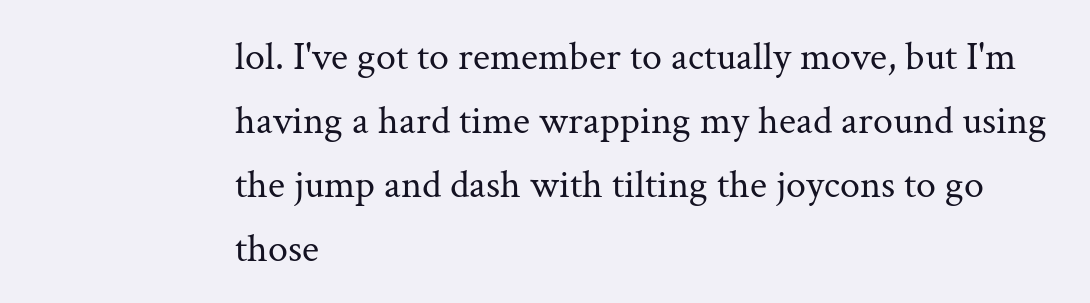lol. I've got to remember to actually move, but I'm having a hard time wrapping my head around using the jump and dash with tilting the joycons to go those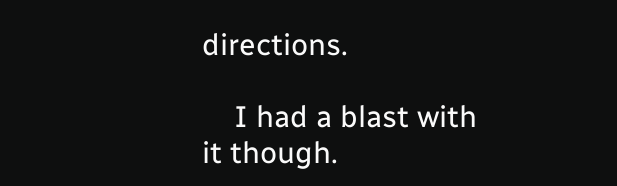directions.

    I had a blast with it though.